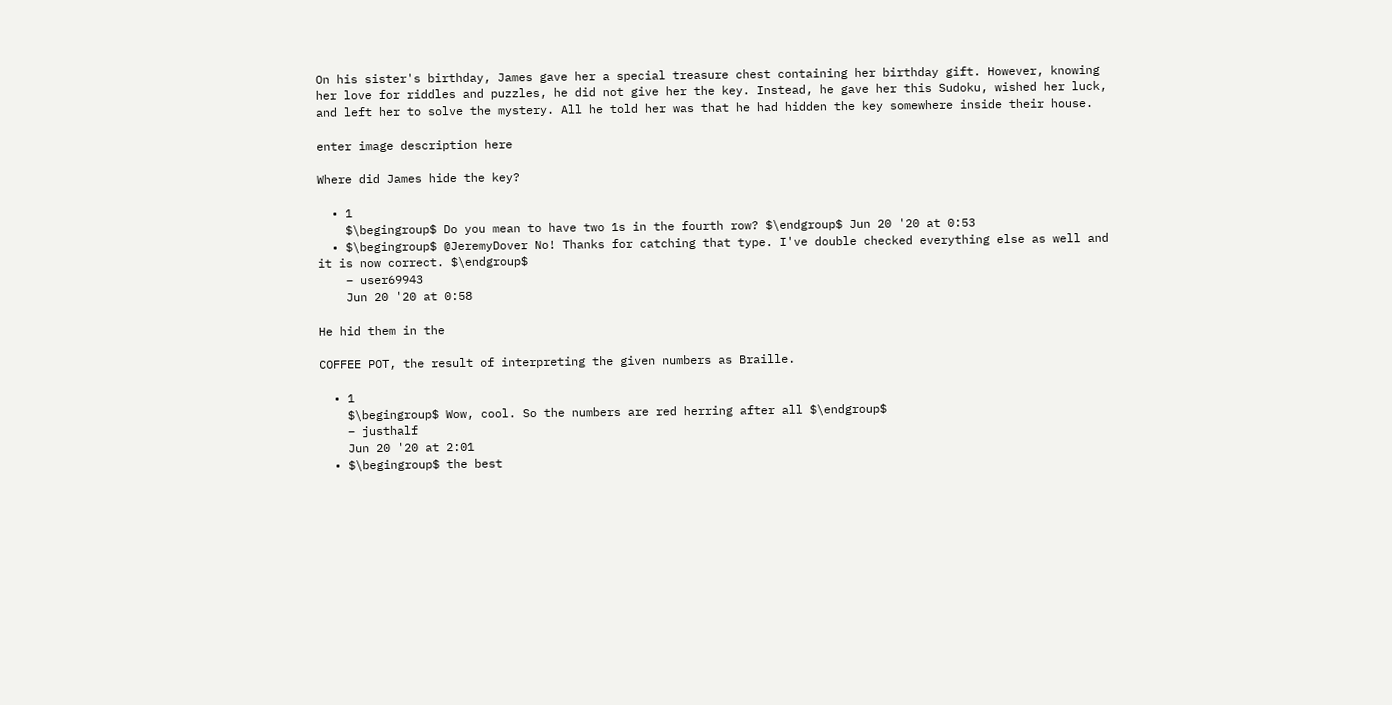On his sister's birthday, James gave her a special treasure chest containing her birthday gift. However, knowing her love for riddles and puzzles, he did not give her the key. Instead, he gave her this Sudoku, wished her luck, and left her to solve the mystery. All he told her was that he had hidden the key somewhere inside their house.

enter image description here

Where did James hide the key?

  • 1
    $\begingroup$ Do you mean to have two 1s in the fourth row? $\endgroup$ Jun 20 '20 at 0:53
  • $\begingroup$ @JeremyDover No! Thanks for catching that type. I've double checked everything else as well and it is now correct. $\endgroup$
    – user69943
    Jun 20 '20 at 0:58

He hid them in the

COFFEE POT, the result of interpreting the given numbers as Braille.

  • 1
    $\begingroup$ Wow, cool. So the numbers are red herring after all $\endgroup$
    – justhalf
    Jun 20 '20 at 2:01
  • $\begingroup$ the best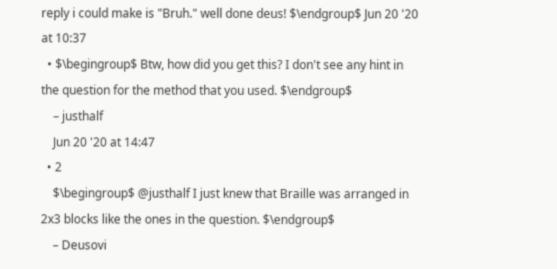reply i could make is "Bruh." well done deus! $\endgroup$ Jun 20 '20 at 10:37
  • $\begingroup$ Btw, how did you get this? I don't see any hint in the question for the method that you used. $\endgroup$
    – justhalf
    Jun 20 '20 at 14:47
  • 2
    $\begingroup$ @justhalf I just knew that Braille was arranged in 2x3 blocks like the ones in the question. $\endgroup$
    – Deusovi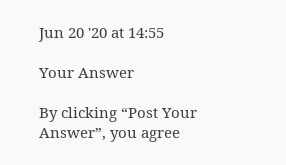Jun 20 '20 at 14:55

Your Answer

By clicking “Post Your Answer”, you agree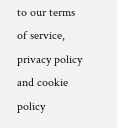to our terms of service, privacy policy and cookie policy